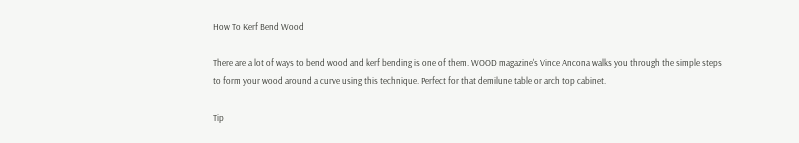How To Kerf Bend Wood

There are a lot of ways to bend wood and kerf bending is one of them. WOOD magazine's Vince Ancona walks you through the simple steps to form your wood around a curve using this technique. Perfect for that demilune table or arch top cabinet.

Tip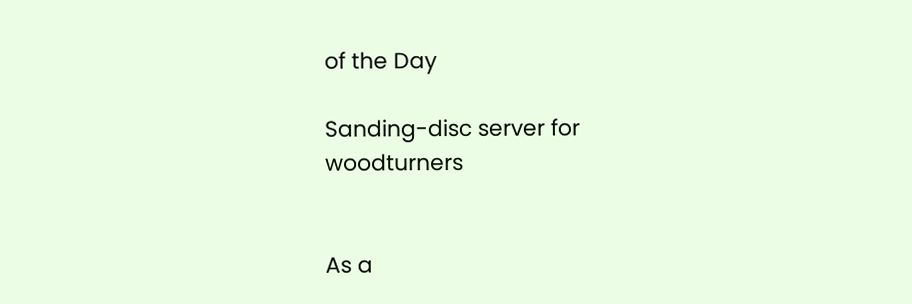of the Day

Sanding-disc server for woodturners


As a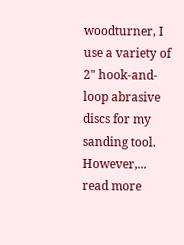woodturner, I use a variety of 2" hook-and-loop abrasive discs for my sanding tool. However,... read more